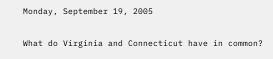Monday, September 19, 2005

What do Virginia and Connecticut have in common?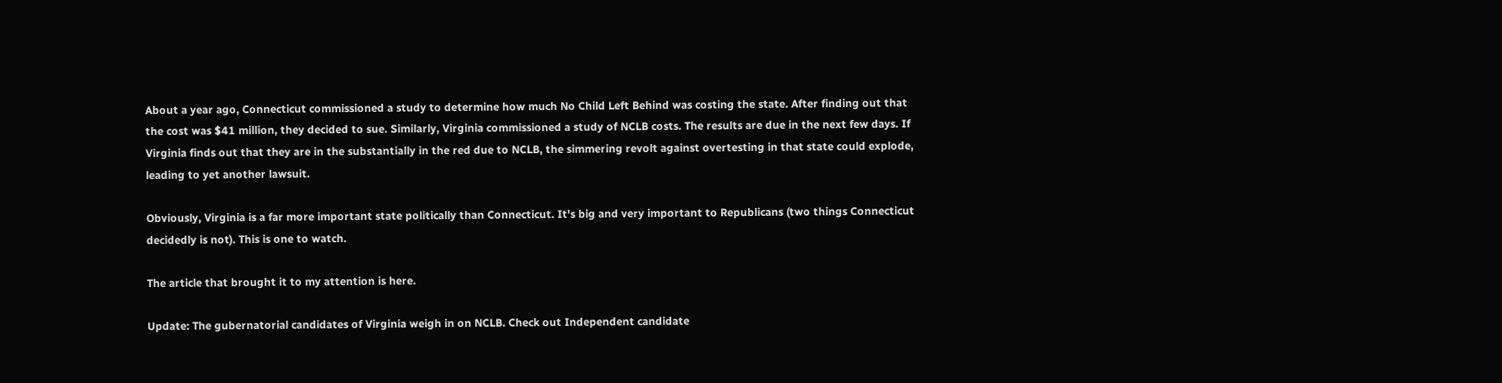About a year ago, Connecticut commissioned a study to determine how much No Child Left Behind was costing the state. After finding out that the cost was $41 million, they decided to sue. Similarly, Virginia commissioned a study of NCLB costs. The results are due in the next few days. If Virginia finds out that they are in the substantially in the red due to NCLB, the simmering revolt against overtesting in that state could explode, leading to yet another lawsuit.

Obviously, Virginia is a far more important state politically than Connecticut. It's big and very important to Republicans (two things Connecticut decidedly is not). This is one to watch.

The article that brought it to my attention is here.

Update: The gubernatorial candidates of Virginia weigh in on NCLB. Check out Independent candidate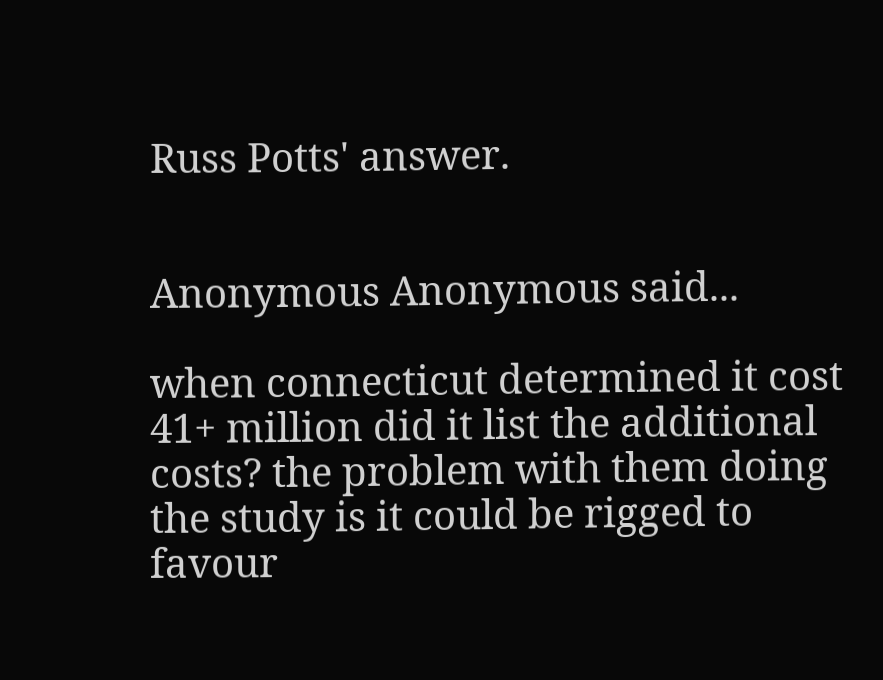Russ Potts' answer.


Anonymous Anonymous said...

when connecticut determined it cost 41+ million did it list the additional costs? the problem with them doing the study is it could be rigged to favour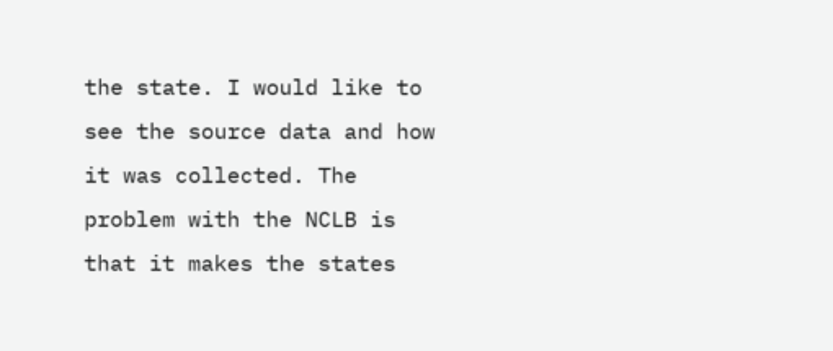the state. I would like to see the source data and how it was collected. The problem with the NCLB is that it makes the states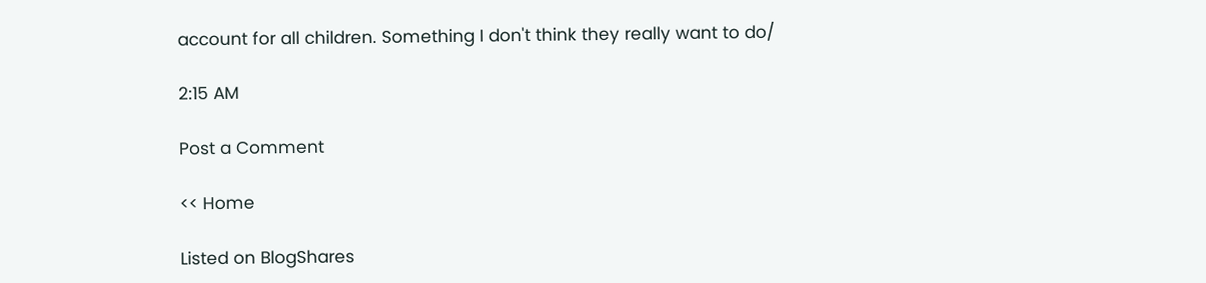account for all children. Something I don't think they really want to do/

2:15 AM

Post a Comment

<< Home

Listed on BlogShares